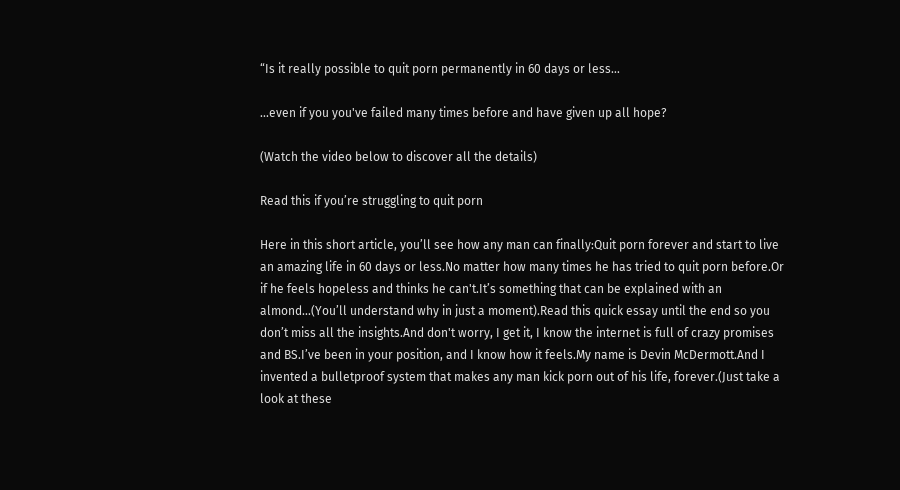“Is it really possible to quit porn permanently in 60 days or less…

...even if you you've failed many times before and have given up all hope?

(Watch the video below to discover all the details)

Read this if you’re struggling to quit porn

Here in this short article, you’ll see how any man can finally:Quit porn forever and start to live an amazing life in 60 days or less.No matter how many times he has tried to quit porn before.Or if he feels hopeless and thinks he can't.It’s something that can be explained with an almond...(You’ll understand why in just a moment).Read this quick essay until the end so you don’t miss all the insights.And don't worry, I get it, I know the internet is full of crazy promises and BS.I’ve been in your position, and I know how it feels.My name is Devin McDermott.And I invented a bulletproof system that makes any man kick porn out of his life, forever.(Just take a look at these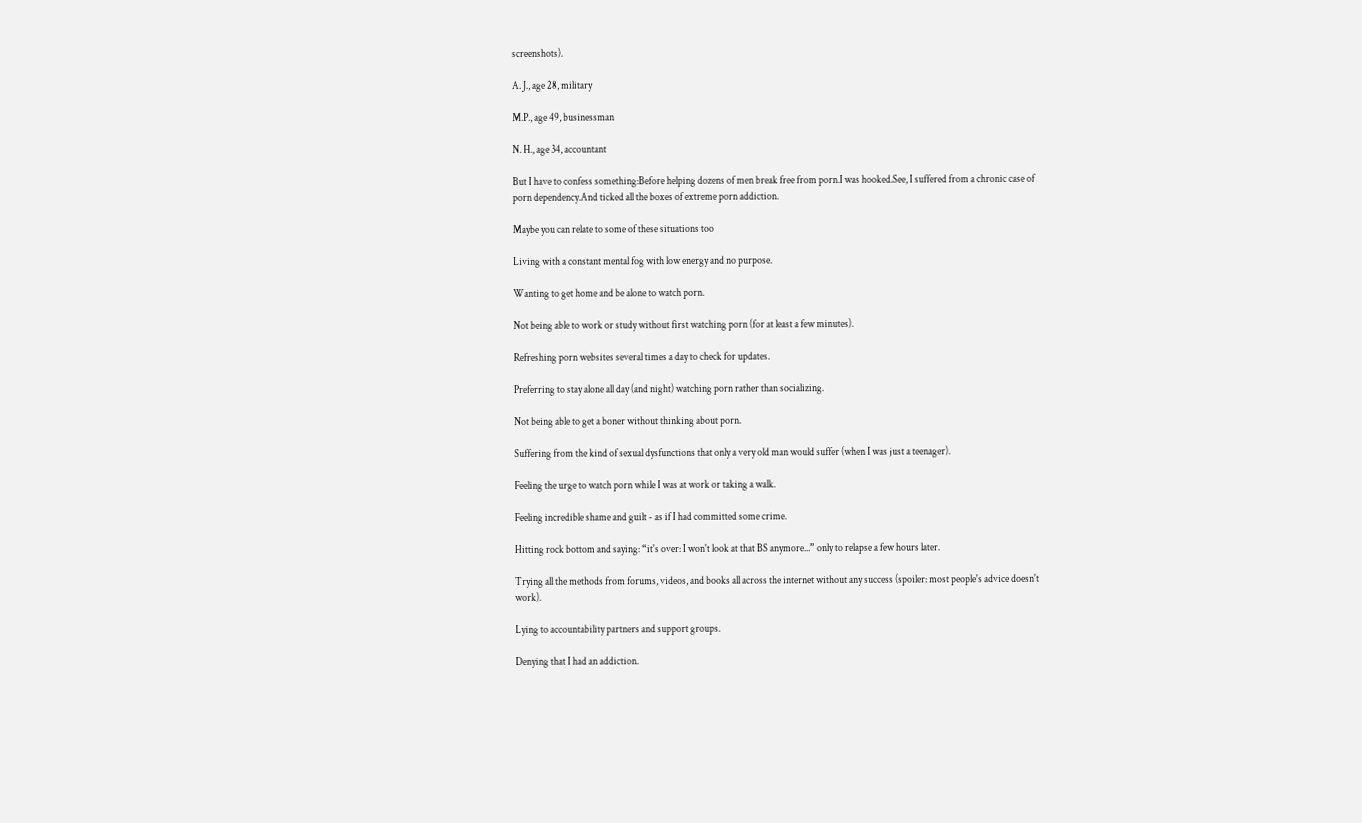screenshots).

A. J., age 28, military

M.P., age 49, businessman

N. H., age 34, accountant

But I have to confess something:Before helping dozens of men break free from porn.I was hooked.See, I suffered from a chronic case of porn dependency.And ticked all the boxes of extreme porn addiction.

Maybe you can relate to some of these situations too

Living with a constant mental fog with low energy and no purpose.

Wanting to get home and be alone to watch porn.

Not being able to work or study without first watching porn (for at least a few minutes).

Refreshing porn websites several times a day to check for updates.

Preferring to stay alone all day (and night) watching porn rather than socializing.

Not being able to get a boner without thinking about porn.

Suffering from the kind of sexual dysfunctions that only a very old man would suffer (when I was just a teenager).

Feeling the urge to watch porn while I was at work or taking a walk.

Feeling incredible shame and guilt - as if I had committed some crime.

Hitting rock bottom and saying: “it's over: I won't look at that BS anymore...” only to relapse a few hours later.

Trying all the methods from forums, videos, and books all across the internet without any success (spoiler: most people's advice doesn't work).

Lying to accountability partners and support groups.

Denying that I had an addiction.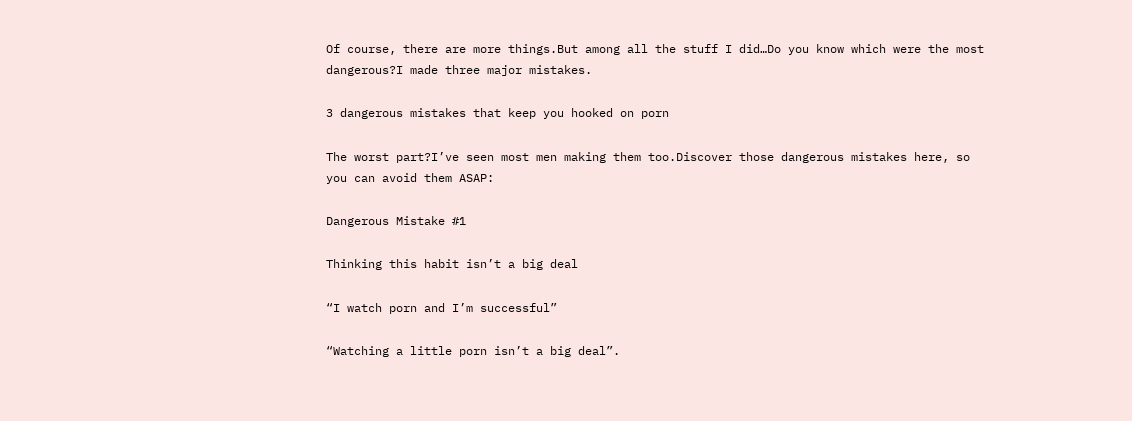Of course, there are more things.But among all the stuff I did…Do you know which were the most dangerous?I made three major mistakes.

3 dangerous mistakes that keep you hooked on porn

The worst part?I’ve seen most men making them too.Discover those dangerous mistakes here, so you can avoid them ASAP:

Dangerous Mistake #1

Thinking this habit isn’t a big deal

“I watch porn and I’m successful”

“Watching a little porn isn’t a big deal”.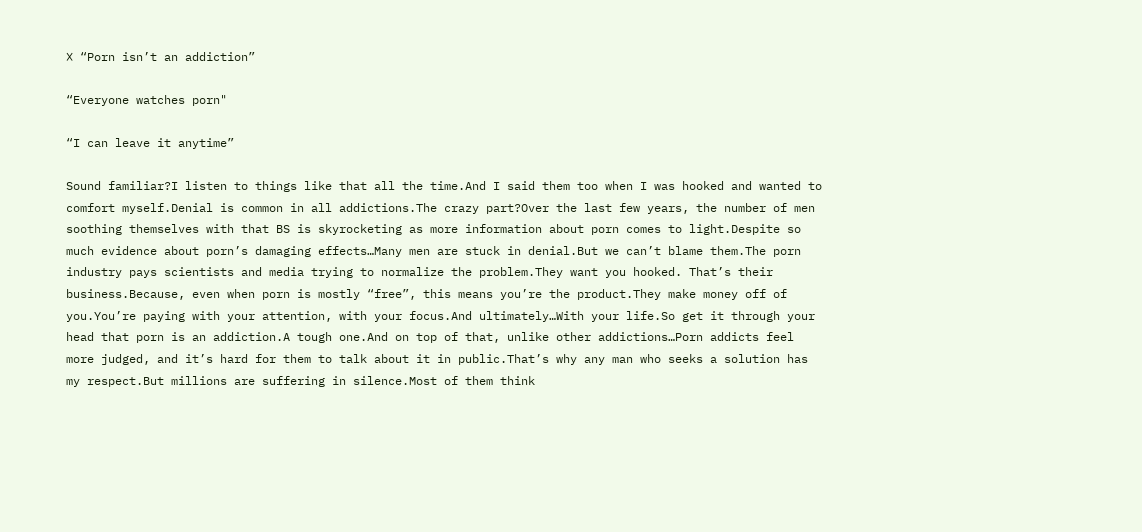❌ “Porn isn’t an addiction”

“Everyone watches porn"

“I can leave it anytime”

Sound familiar?I listen to things like that all the time.And I said them too when I was hooked and wanted to comfort myself.Denial is common in all addictions.The crazy part?Over the last few years, the number of men soothing themselves with that BS is skyrocketing as more information about porn comes to light.Despite so much evidence about porn’s damaging effects…Many men are stuck in denial.But we can’t blame them.The porn industry pays scientists and media trying to normalize the problem.They want you hooked. That’s their business.Because, even when porn is mostly “free”, this means you’re the product.They make money off of you.You’re paying with your attention, with your focus.And ultimately…With your life.So get it through your head that porn is an addiction.A tough one.And on top of that, unlike other addictions…Porn addicts feel more judged, and it’s hard for them to talk about it in public.That’s why any man who seeks a solution has my respect.But millions are suffering in silence.Most of them think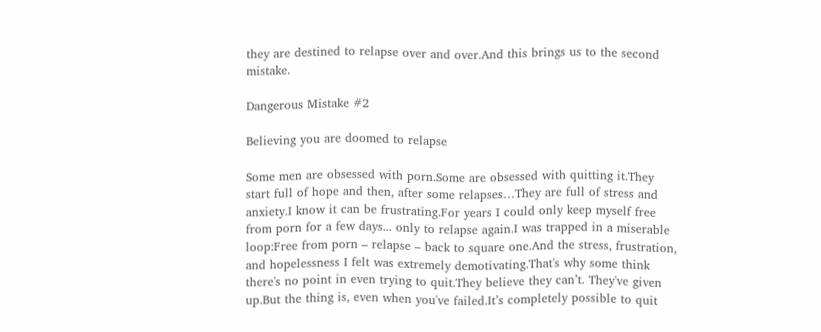they are destined to relapse over and over.And this brings us to the second mistake.

Dangerous Mistake #2

Believing you are doomed to relapse

Some men are obsessed with porn.Some are obsessed with quitting it.They start full of hope and then, after some relapses…They are full of stress and anxiety.I know it can be frustrating.For years I could only keep myself free from porn for a few days... only to relapse again.I was trapped in a miserable loop:Free from porn – relapse – back to square one.And the stress, frustration, and hopelessness I felt was extremely demotivating.That's why some think there's no point in even trying to quit.They believe they can’t. They've given up.But the thing is, even when you've failed.It’s completely possible to quit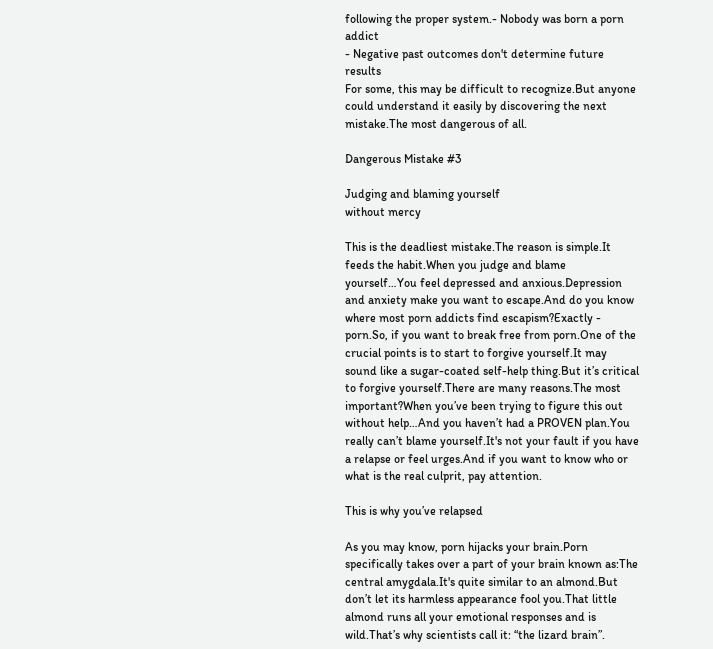following the proper system.- Nobody was born a porn addict
- Negative past outcomes don't determine future results
For some, this may be difficult to recognize.But anyone could understand it easily by discovering the next mistake.The most dangerous of all.

Dangerous Mistake #3

Judging and blaming yourself
without mercy

This is the deadliest mistake.The reason is simple.It feeds the habit.When you judge and blame yourself…You feel depressed and anxious.Depression and anxiety make you want to escape.And do you know where most porn addicts find escapism?Exactly - porn.So, if you want to break free from porn.One of the crucial points is to start to forgive yourself.It may sound like a sugar-coated self-help thing.But it’s critical to forgive yourself.There are many reasons.The most important?When you’ve been trying to figure this out without help…And you haven’t had a PROVEN plan.You really can’t blame yourself.It's not your fault if you have a relapse or feel urges.And if you want to know who or what is the real culprit, pay attention.

This is why you’ve relapsed

As you may know, porn hijacks your brain.Porn specifically takes over a part of your brain known as:The central amygdala.It's quite similar to an almond.But don’t let its harmless appearance fool you.That little almond runs all your emotional responses and is wild.That’s why scientists call it: “the lizard brain”.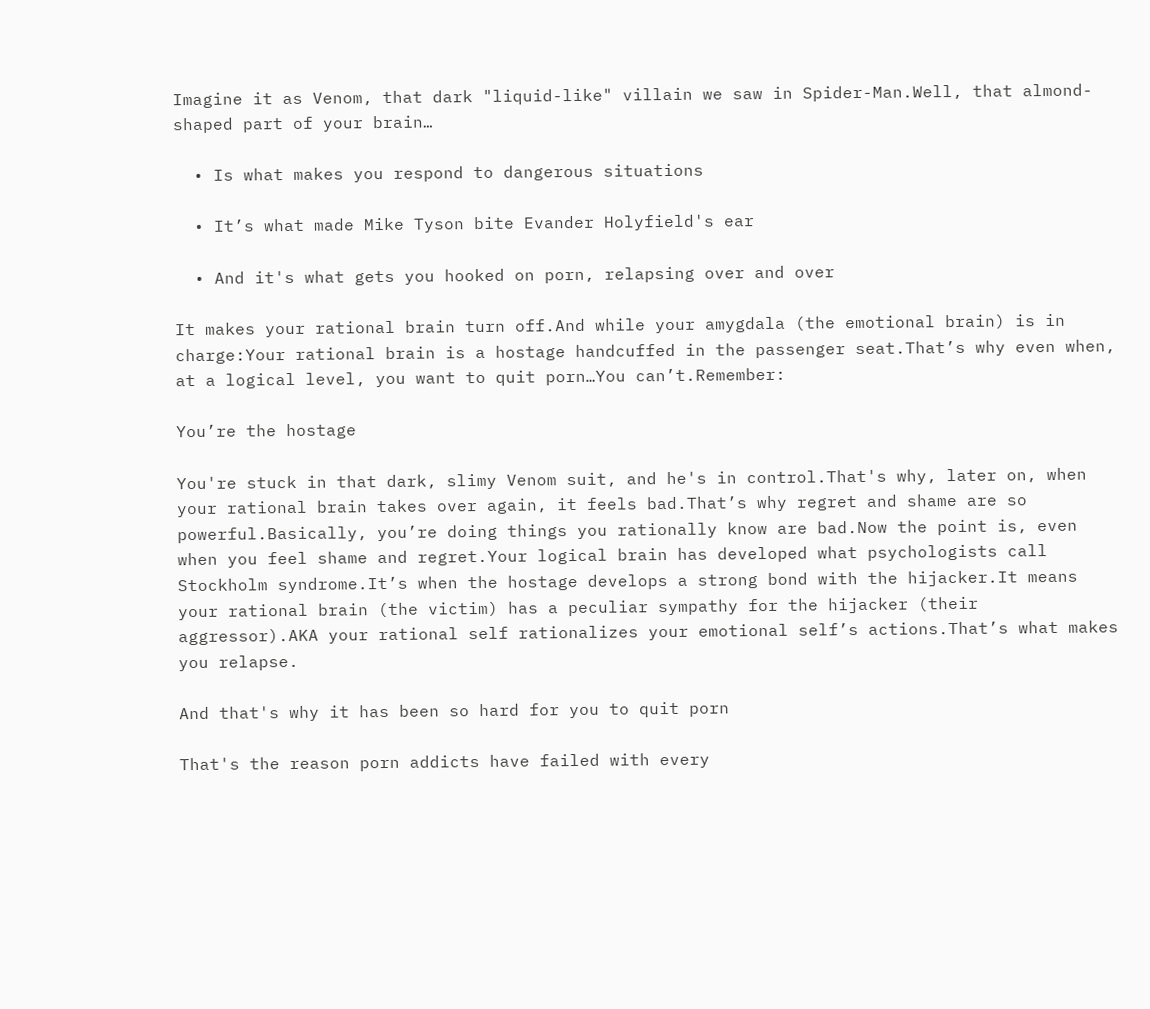Imagine it as Venom, that dark "liquid-like" villain we saw in Spider-Man.Well, that almond-shaped part of your brain…

  • Is what makes you respond to dangerous situations

  • It’s what made Mike Tyson bite Evander Holyfield's ear

  • And it's what gets you hooked on porn, relapsing over and over

It makes your rational brain turn off.And while your amygdala (the emotional brain) is in charge:Your rational brain is a hostage handcuffed in the passenger seat.That’s why even when, at a logical level, you want to quit porn…You can’t.Remember:

You’re the hostage

You're stuck in that dark, slimy Venom suit, and he's in control.That's why, later on, when your rational brain takes over again, it feels bad.That’s why regret and shame are so powerful.Basically, you’re doing things you rationally know are bad.Now the point is, even when you feel shame and regret.Your logical brain has developed what psychologists call Stockholm syndrome.It’s when the hostage develops a strong bond with the hijacker.It means your rational brain (the victim) has a peculiar sympathy for the hijacker (their aggressor).AKA your rational self rationalizes your emotional self’s actions.That’s what makes you relapse.

And that's why it has been so hard for you to quit porn

That's the reason porn addicts have failed with every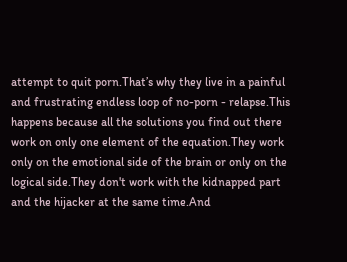attempt to quit porn.That’s why they live in a painful and frustrating endless loop of no-porn - relapse.This happens because all the solutions you find out there work on only one element of the equation.They work only on the emotional side of the brain or only on the logical side.They don't work with the kidnapped part and the hijacker at the same time.And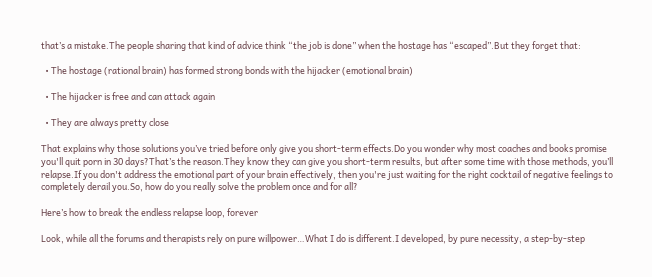that’s a mistake.The people sharing that kind of advice think “the job is done” when the hostage has “escaped”.But they forget that:

  • The hostage (rational brain) has formed strong bonds with the hijacker (emotional brain)

  • The hijacker is free and can attack again

  • They are always pretty close

That explains why those solutions you’ve tried before only give you short-term effects.Do you wonder why most coaches and books promise you'll quit porn in 30 days?That’s the reason.They know they can give you short-term results, but after some time with those methods, you’ll relapse.If you don't address the emotional part of your brain effectively, then you're just waiting for the right cocktail of negative feelings to completely derail you.So, how do you really solve the problem once and for all?

Here’s how to break the endless relapse loop, forever

Look, while all the forums and therapists rely on pure willpower…What I do is different.I developed, by pure necessity, a step-by-step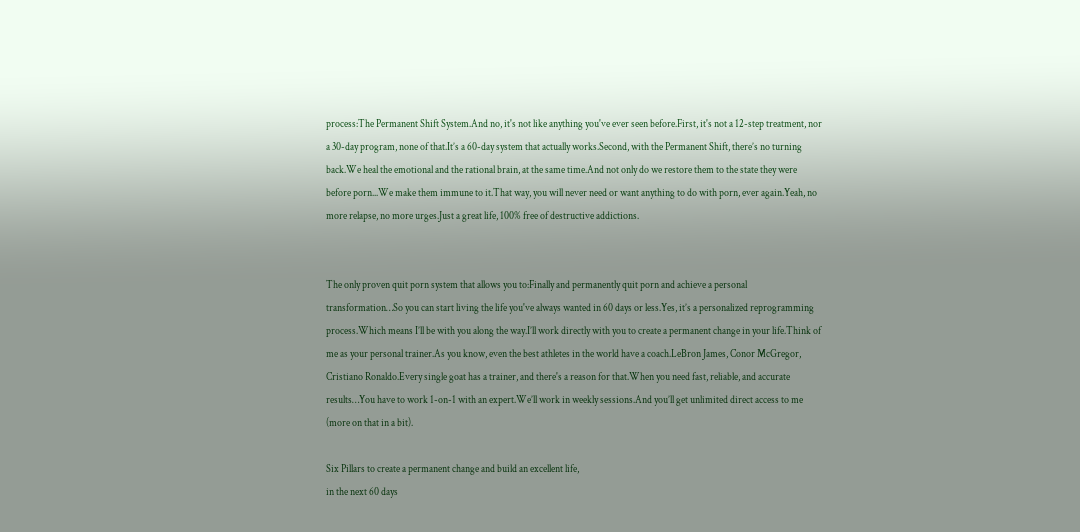process:The Permanent Shift System.And no, it's not like anything you've ever seen before.First, it's not a 12-step treatment, nor a 30-day program, none of that.It’s a 60-day system that actually works.Second, with the Permanent Shift, there’s no turning back.We heal the emotional and the rational brain, at the same time.And not only do we restore them to the state they were before porn...We make them immune to it.That way, you will never need or want anything to do with porn, ever again.Yeah, no more relapse, no more urges.Just a great life, 100% free of destructive addictions.


The only proven quit porn system that allows you to:Finally and permanently quit porn and achieve a personal transformation…So you can start living the life you've always wanted in 60 days or less.Yes, it’s a personalized reprogramming process.Which means I’ll be with you along the way.I’ll work directly with you to create a permanent change in your life.Think of me as your personal trainer.As you know, even the best athletes in the world have a coach.LeBron James, Conor McGregor, Cristiano Ronaldo.Every single goat has a trainer, and there's a reason for that.When you need fast, reliable, and accurate results…You have to work 1-on-1 with an expert.We’ll work in weekly sessions.And you’ll get unlimited direct access to me (more on that in a bit).

Six Pillars to create a permanent change and build an excellent life,
in the next 60 days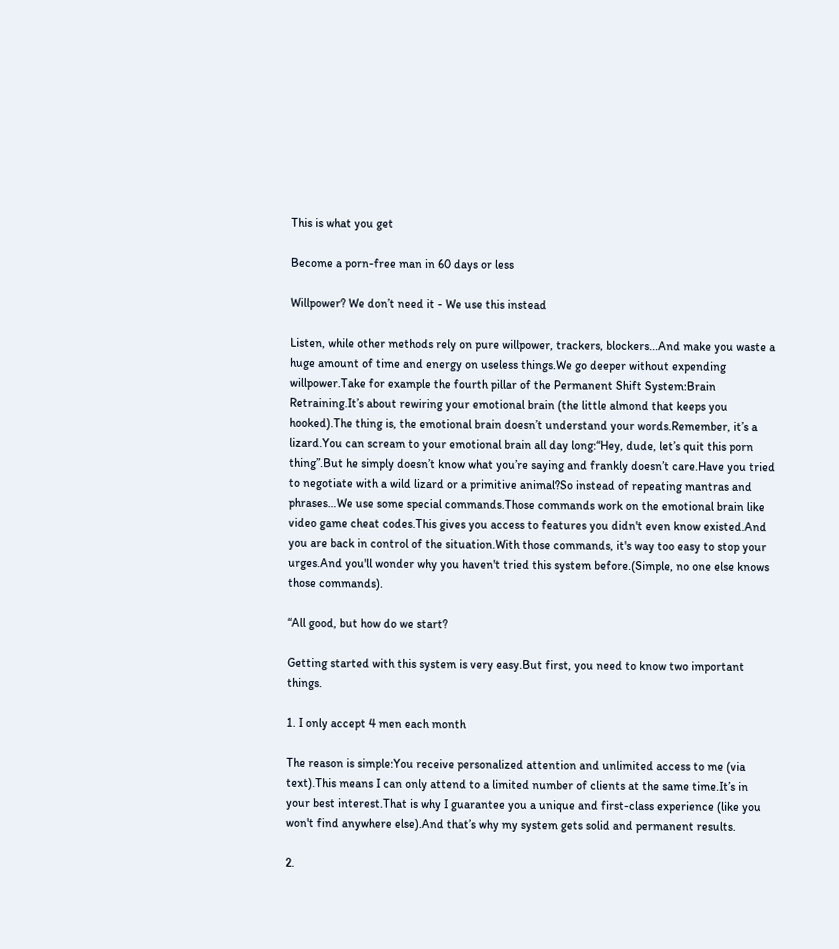This is what you get

Become a porn-free man in 60 days or less

Willpower? We don’t need it - We use this instead

Listen, while other methods rely on pure willpower, trackers, blockers...And make you waste a huge amount of time and energy on useless things.We go deeper without expending willpower.Take for example the fourth pillar of the Permanent Shift System:Brain Retraining.It’s about rewiring your emotional brain (the little almond that keeps you hooked).The thing is, the emotional brain doesn’t understand your words.Remember, it’s a lizard.You can scream to your emotional brain all day long:“Hey, dude, let’s quit this porn thing”.But he simply doesn’t know what you’re saying and frankly doesn’t care.Have you tried to negotiate with a wild lizard or a primitive animal?So instead of repeating mantras and phrases…We use some special commands.Those commands work on the emotional brain like video game cheat codes.This gives you access to features you didn't even know existed.And you are back in control of the situation.With those commands, it's way too easy to stop your urges.And you'll wonder why you haven't tried this system before.(Simple, no one else knows those commands).

“All good, but how do we start?

Getting started with this system is very easy.But first, you need to know two important things.

1. I only accept 4 men each month

The reason is simple:You receive personalized attention and unlimited access to me (via text).This means I can only attend to a limited number of clients at the same time.It’s in your best interest.That is why I guarantee you a unique and first-class experience (like you won't find anywhere else).And that’s why my system gets solid and permanent results.

2.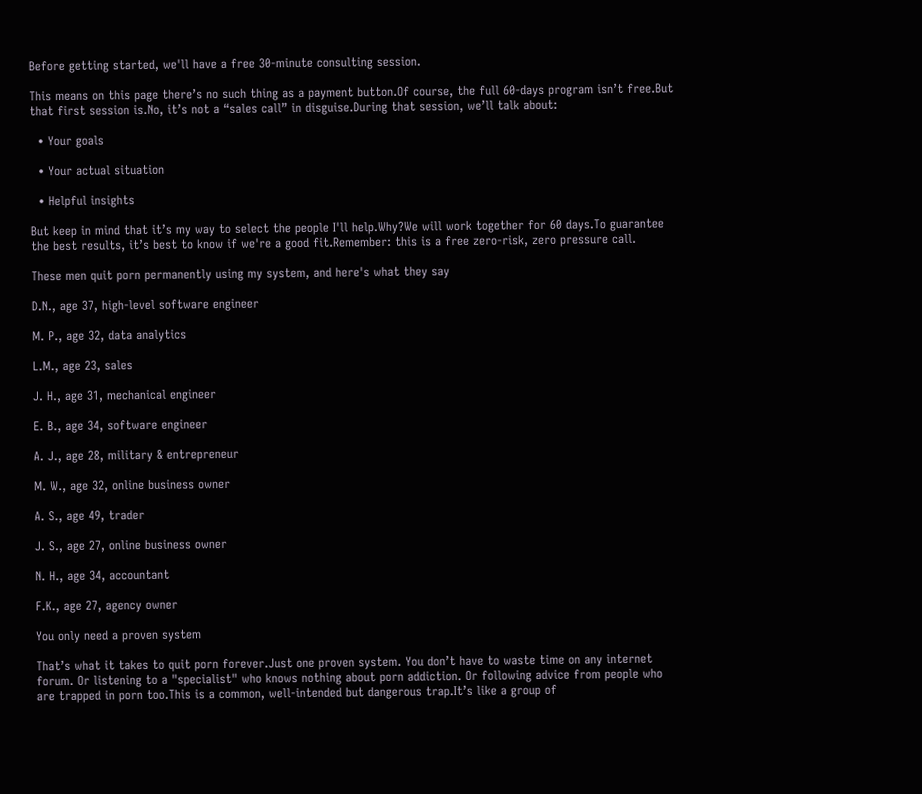Before getting started, we'll have a free 30-minute consulting session.

This means on this page there’s no such thing as a payment button.Of course, the full 60-days program isn’t free.But that first session is.No, it’s not a “sales call” in disguise.During that session, we’ll talk about:

  • Your goals

  • Your actual situation

  • Helpful insights

But keep in mind that it’s my way to select the people I'll help.Why?We will work together for 60 days.To guarantee the best results, it’s best to know if we're a good fit.Remember: this is a free zero-risk, zero pressure call.

These men quit porn permanently using my system, and here's what they say

D.N., age 37, high-level software engineer

M. P., age 32, data analytics

L.M., age 23, sales

J. H., age 31, mechanical engineer

E. B., age 34, software engineer

A. J., age 28, military & entrepreneur

M. W., age 32, online business owner

A. S., age 49, trader

J. S., age 27, online business owner

N. H., age 34, accountant

F.K., age 27, agency owner

You only need a proven system

That’s what it takes to quit porn forever.Just one proven system. You don’t have to waste time on any internet forum. Or listening to a "specialist" who knows nothing about porn addiction. Or following advice from people who are trapped in porn too.This is a common, well-intended but dangerous trap.It’s like a group of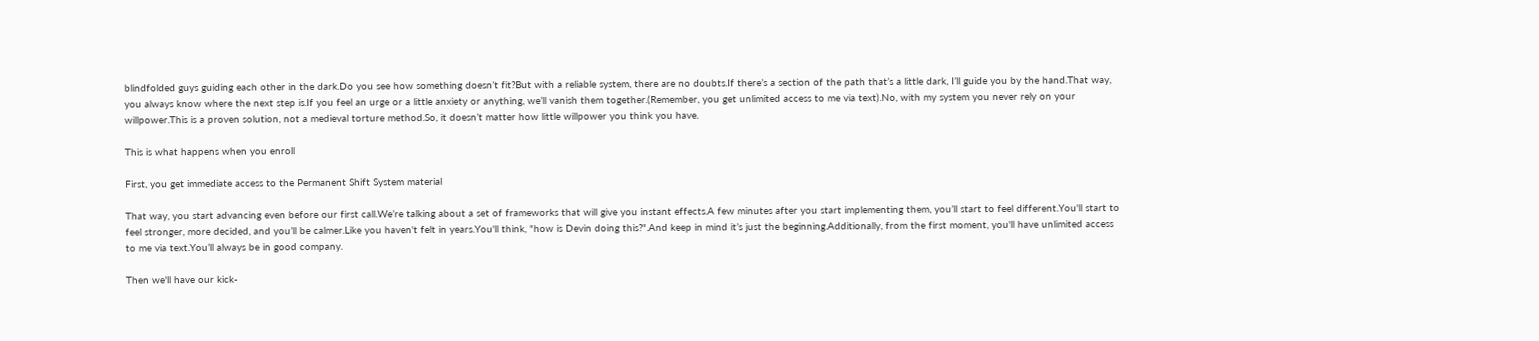blindfolded guys guiding each other in the dark.Do you see how something doesn’t fit?But with a reliable system, there are no doubts.If there’s a section of the path that’s a little dark, I’ll guide you by the hand.That way, you always know where the next step is.If you feel an urge or a little anxiety or anything, we’ll vanish them together.(Remember, you get unlimited access to me via text).No, with my system you never rely on your willpower.This is a proven solution, not a medieval torture method.So, it doesn’t matter how little willpower you think you have.

This is what happens when you enroll

First, you get immediate access to the Permanent Shift System material

That way, you start advancing even before our first call.We’re talking about a set of frameworks that will give you instant effects.A few minutes after you start implementing them, you’ll start to feel different.You'll start to feel stronger, more decided, and you’ll be calmer.Like you haven't felt in years.You'll think, "how is Devin doing this?".And keep in mind it’s just the beginning.Additionally, from the first moment, you'll have unlimited access to me via text.You’ll always be in good company.

Then we'll have our kick-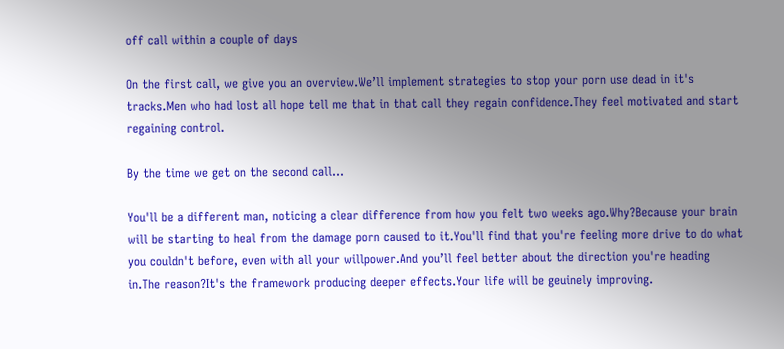off call within a couple of days

On the first call, we give you an overview.We’ll implement strategies to stop your porn use dead in it's tracks.Men who had lost all hope tell me that in that call they regain confidence.They feel motivated and start regaining control.

By the time we get on the second call...

You'll be a different man, noticing a clear difference from how you felt two weeks ago.Why?Because your brain will be starting to heal from the damage porn caused to it.You'll find that you're feeling more drive to do what you couldn't before, even with all your willpower.And you’ll feel better about the direction you're heading in.The reason?It's the framework producing deeper effects.Your life will be geuinely improving.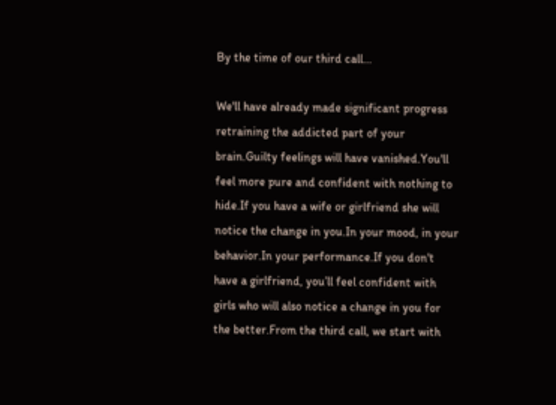By the time of our third call...

We'll have already made significant progress retraining the addicted part of your brain.Guilty feelings will have vanished.You'll feel more pure and confident with nothing to hide.If you have a wife or girlfriend she will notice the change in you.In your mood, in your behavior.In your performance.If you don't have a girlfriend, you’ll feel confident with girls who will also notice a change in you for the better.From the third call, we start with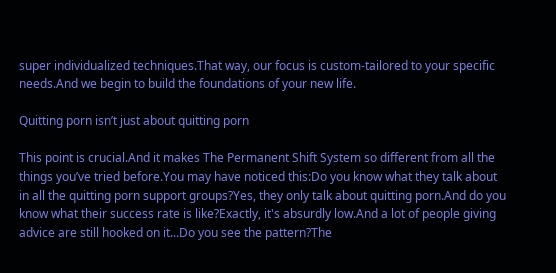super individualized techniques.That way, our focus is custom-tailored to your specific needs.And we begin to build the foundations of your new life.

Quitting porn isn’t just about quitting porn

This point is crucial.And it makes The Permanent Shift System so different from all the things you’ve tried before.You may have noticed this:Do you know what they talk about in all the quitting porn support groups?Yes, they only talk about quitting porn.And do you know what their success rate is like?Exactly, it's absurdly low.And a lot of people giving advice are still hooked on it...Do you see the pattern?The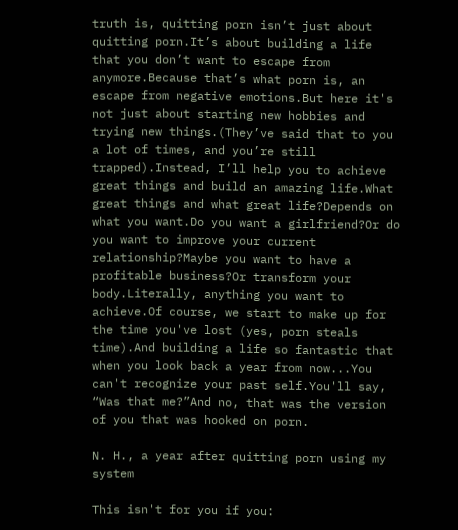truth is, quitting porn isn’t just about quitting porn.It’s about building a life that you don’t want to escape from anymore.Because that’s what porn is, an escape from negative emotions.But here it's not just about starting new hobbies and trying new things.(They’ve said that to you a lot of times, and you’re still trapped).Instead, I’ll help you to achieve great things and build an amazing life.What great things and what great life?Depends on what you want.Do you want a girlfriend?Or do you want to improve your current relationship?Maybe you want to have a profitable business?Or transform your body.Literally, anything you want to achieve.Of course, we start to make up for the time you've lost (yes, porn steals time).And building a life so fantastic that when you look back a year from now...You can't recognize your past self.You'll say, “Was that me?”And no, that was the version of you that was hooked on porn.

N. H., a year after quitting porn using my system

This isn't for you if you: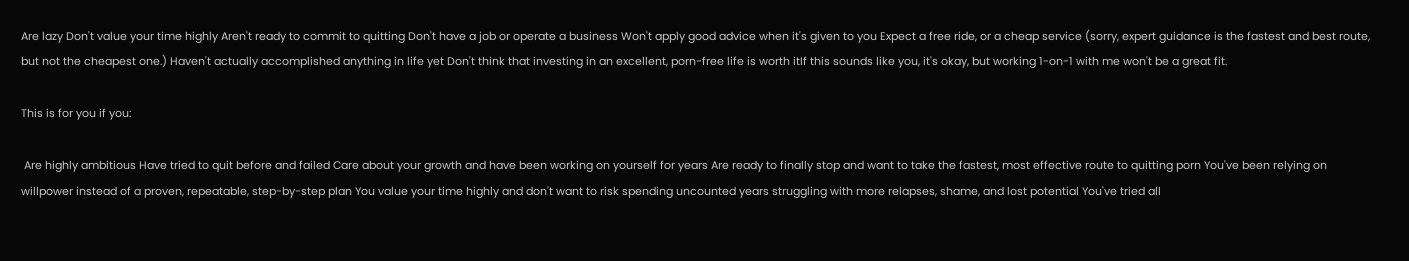Are lazy Don't value your time highly Aren't ready to commit to quitting Don't have a job or operate a business Won't apply good advice when it's given to you Expect a free ride, or a cheap service (sorry, expert guidance is the fastest and best route, but not the cheapest one.) Haven't actually accomplished anything in life yet Don't think that investing in an excellent, porn-free life is worth itIf this sounds like you, it's okay, but working 1-on-1 with me won't be a great fit.

This is for you if you:

 Are highly ambitious Have tried to quit before and failed Care about your growth and have been working on yourself for years Are ready to finally stop and want to take the fastest, most effective route to quitting porn You've been relying on willpower instead of a proven, repeatable, step-by-step plan You value your time highly and don't want to risk spending uncounted years struggling with more relapses, shame, and lost potential You've tried all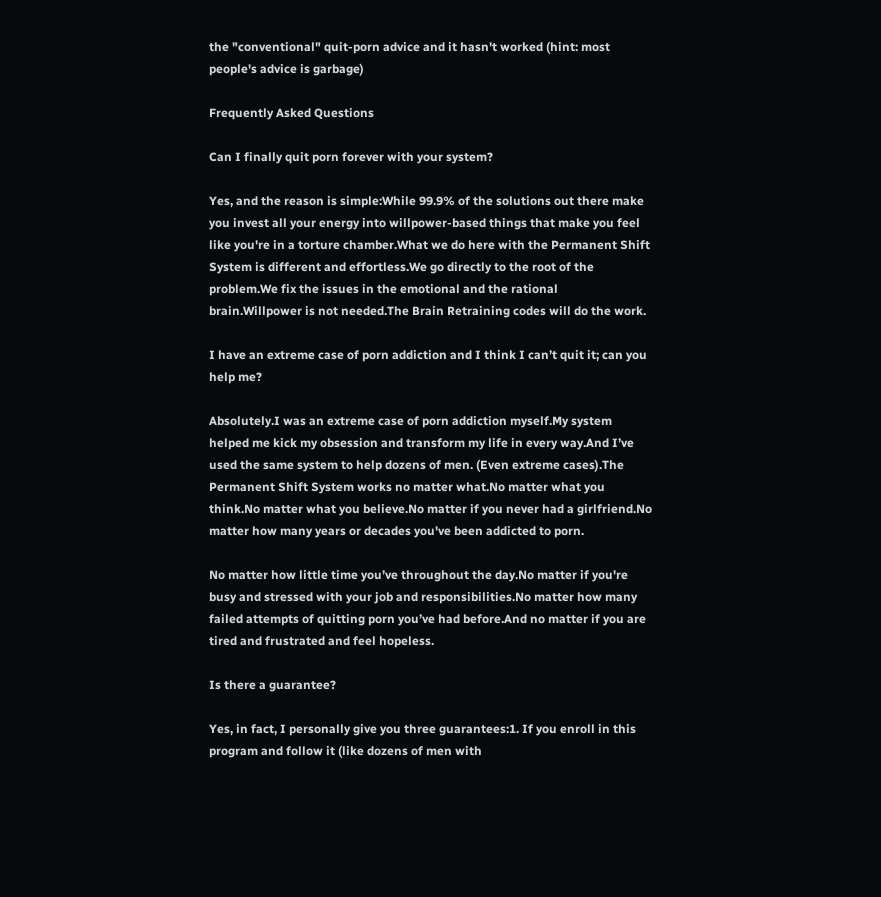the "conventional" quit-porn advice and it hasn't worked (hint: most people's advice is garbage)

Frequently Asked Questions

Can I finally quit porn forever with your system?

Yes, and the reason is simple:While 99.9% of the solutions out there make you invest all your energy into willpower-based things that make you feel like you're in a torture chamber.What we do here with the Permanent Shift System is different and effortless.We go directly to the root of the problem.We fix the issues in the emotional and the rational brain.Willpower is not needed.The Brain Retraining codes will do the work.

I have an extreme case of porn addiction and I think I can’t quit it; can you help me?

Absolutely.I was an extreme case of porn addiction myself.My system helped me kick my obsession and transform my life in every way.And I’ve used the same system to help dozens of men. (Even extreme cases).The Permanent Shift System works no matter what.No matter what you think.No matter what you believe.No matter if you never had a girlfriend.No matter how many years or decades you've been addicted to porn.

No matter how little time you’ve throughout the day.No matter if you're busy and stressed with your job and responsibilities.No matter how many failed attempts of quitting porn you’ve had before.And no matter if you are tired and frustrated and feel hopeless.

Is there a guarantee?

Yes, in fact, I personally give you three guarantees:1. If you enroll in this program and follow it (like dozens of men with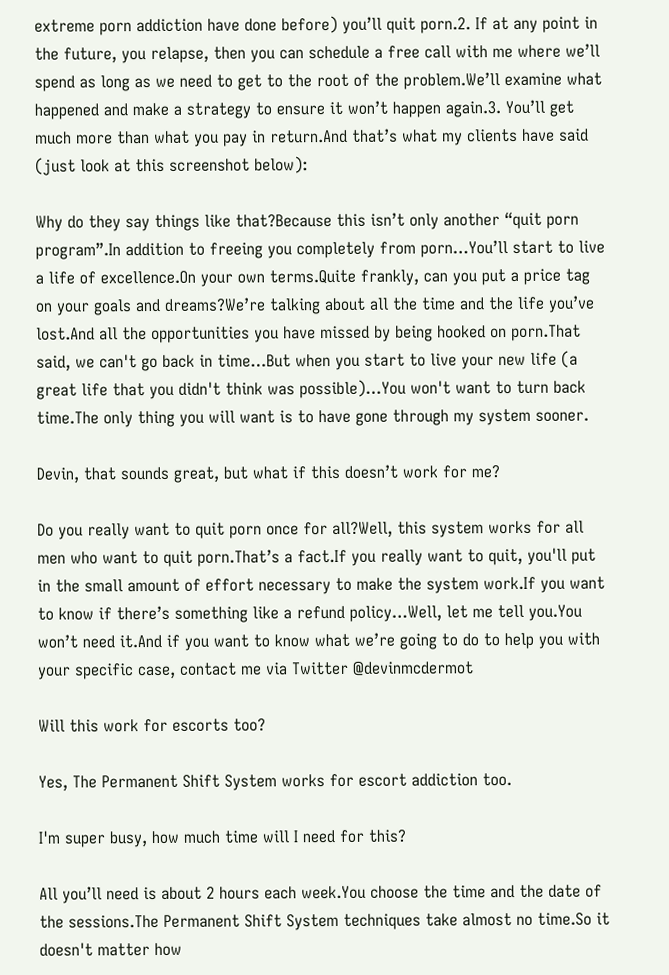extreme porn addiction have done before) you’ll quit porn.2. If at any point in the future, you relapse, then you can schedule a free call with me where we’ll spend as long as we need to get to the root of the problem.We’ll examine what happened and make a strategy to ensure it won’t happen again.3. You’ll get much more than what you pay in return.And that’s what my clients have said (just look at this screenshot below):

Why do they say things like that?Because this isn’t only another “quit porn program”.In addition to freeing you completely from porn…You’ll start to live a life of excellence.On your own terms.Quite frankly, can you put a price tag on your goals and dreams?We’re talking about all the time and the life you’ve lost.And all the opportunities you have missed by being hooked on porn.That said, we can't go back in time…But when you start to live your new life (a great life that you didn't think was possible)…You won't want to turn back time.The only thing you will want is to have gone through my system sooner.

Devin, that sounds great, but what if this doesn’t work for me?

Do you really want to quit porn once for all?Well, this system works for all men who want to quit porn.That’s a fact.If you really want to quit, you'll put in the small amount of effort necessary to make the system work.If you want to know if there’s something like a refund policy…Well, let me tell you.You won’t need it.And if you want to know what we’re going to do to help you with your specific case, contact me via Twitter @devinmcdermot

Will this work for escorts too?

Yes, The Permanent Shift System works for escort addiction too.

I'm super busy, how much time will I need for this?

All you’ll need is about 2 hours each week.You choose the time and the date of the sessions.The Permanent Shift System techniques take almost no time.So it doesn't matter how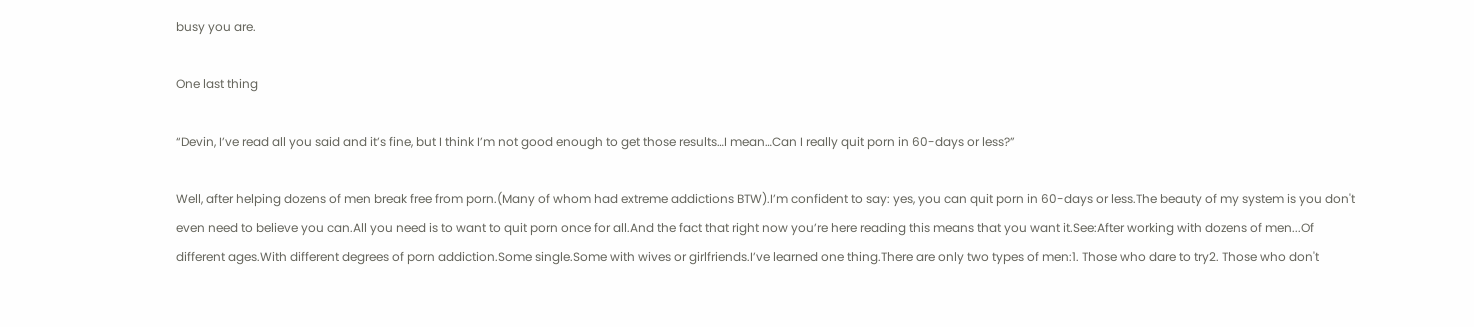busy you are.

One last thing

“Devin, I’ve read all you said and it’s fine, but I think I’m not good enough to get those results…I mean…Can I really quit porn in 60-days or less?”

Well, after helping dozens of men break free from porn.(Many of whom had extreme addictions BTW).I’m confident to say: yes, you can quit porn in 60-days or less.The beauty of my system is you don't even need to believe you can.All you need is to want to quit porn once for all.And the fact that right now you’re here reading this means that you want it.See:After working with dozens of men...Of different ages.With different degrees of porn addiction.Some single.Some with wives or girlfriends.I’ve learned one thing.There are only two types of men:1. Those who dare to try2. Those who don't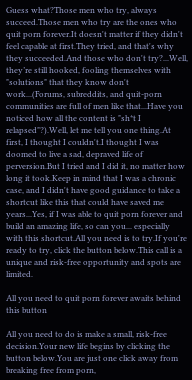Guess what?Those men who try, always succeed.Those men who try are the ones who quit porn forever.It doesn't matter if they didn't feel capable at first.They tried, and that's why they succeeded.And those who don't try?...Well, they’re still hooked, fooling themselves with "solutions" that they know don't work...(Forums, subreddits, and quit-porn communities are full of men like that...Have you noticed how all the content is "sh*t I relapsed"?).Well, let me tell you one thing.At first, I thought I couldn't.I thought I was doomed to live a sad, depraved life of perversion.But I tried and I did it, no matter how long it took.Keep in mind that I was a chronic case, and I didn't have good guidance to take a shortcut like this that could have saved me years...Yes, if I was able to quit porn forever and build an amazing life, so can you... especially with this shortcut.All you need is to try.If you're ready to try, click the button below.This call is a unique and risk-free opportunity and spots are limited.

All you need to quit porn forever awaits behind this button

All you need to do is make a small, risk-free decision.Your new life begins by clicking the button below.You are just one click away from breaking free from porn,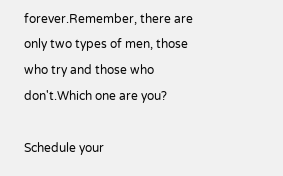forever.Remember, there are only two types of men, those who try and those who don't.Which one are you?

Schedule your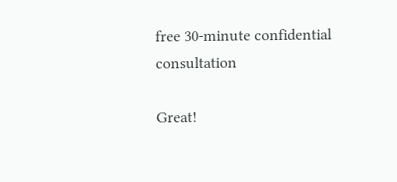free 30-minute confidential consultation

Great!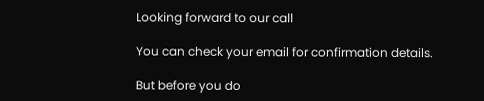Looking forward to our call

You can check your email for confirmation details.

But before you do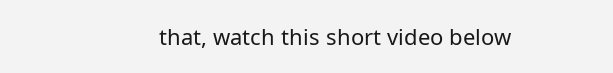that, watch this short video below